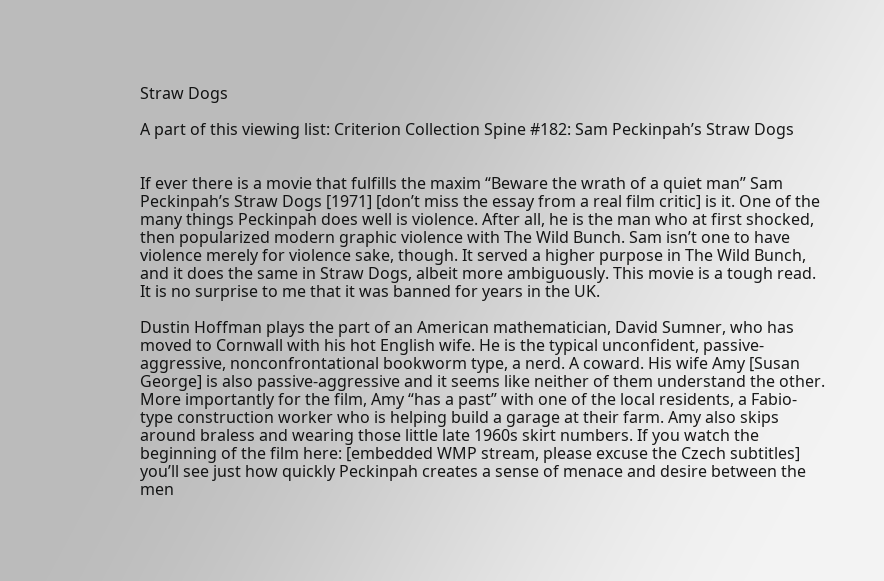Straw Dogs

A part of this viewing list: Criterion Collection Spine #182: Sam Peckinpah’s Straw Dogs


If ever there is a movie that fulfills the maxim “Beware the wrath of a quiet man” Sam Peckinpah’s Straw Dogs [1971] [don’t miss the essay from a real film critic] is it. One of the many things Peckinpah does well is violence. After all, he is the man who at first shocked, then popularized modern graphic violence with The Wild Bunch. Sam isn’t one to have violence merely for violence sake, though. It served a higher purpose in The Wild Bunch, and it does the same in Straw Dogs, albeit more ambiguously. This movie is a tough read. It is no surprise to me that it was banned for years in the UK.

Dustin Hoffman plays the part of an American mathematician, David Sumner, who has moved to Cornwall with his hot English wife. He is the typical unconfident, passive-aggressive, nonconfrontational bookworm type, a nerd. A coward. His wife Amy [Susan George] is also passive-aggressive and it seems like neither of them understand the other. More importantly for the film, Amy “has a past” with one of the local residents, a Fabio-type construction worker who is helping build a garage at their farm. Amy also skips around braless and wearing those little late 1960s skirt numbers. If you watch the beginning of the film here: [embedded WMP stream, please excuse the Czech subtitles] you’ll see just how quickly Peckinpah creates a sense of menace and desire between the men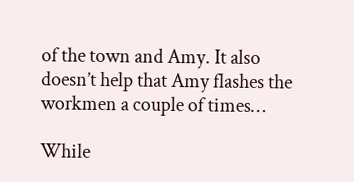of the town and Amy. It also doesn’t help that Amy flashes the workmen a couple of times…

While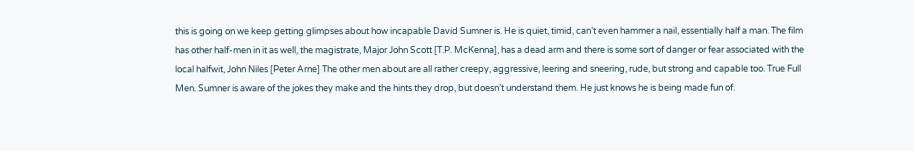this is going on we keep getting glimpses about how incapable David Sumner is. He is quiet, timid, can’t even hammer a nail, essentially half a man. The film has other half-men in it as well, the magistrate, Major John Scott [T.P. McKenna], has a dead arm and there is some sort of danger or fear associated with the local halfwit, John Niles [Peter Arne] The other men about are all rather creepy, aggressive, leering and sneering, rude, but strong and capable too. True Full Men. Sumner is aware of the jokes they make and the hints they drop, but doesn’t understand them. He just knows he is being made fun of.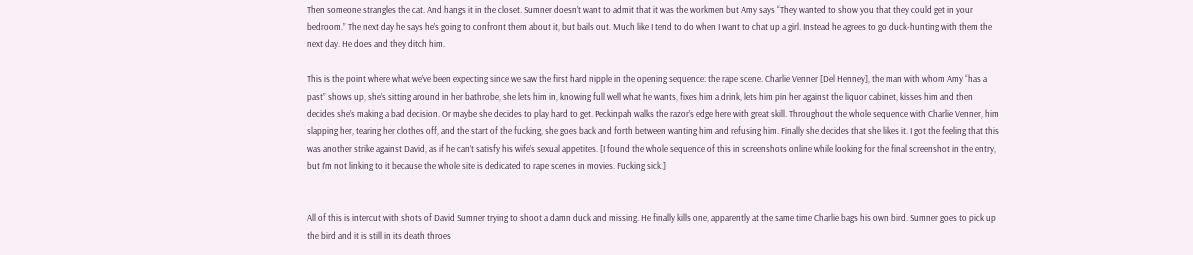Then someone strangles the cat. And hangs it in the closet. Sumner doesn’t want to admit that it was the workmen but Amy says “They wanted to show you that they could get in your bedroom.” The next day he says he’s going to confront them about it, but bails out. Much like I tend to do when I want to chat up a girl. Instead he agrees to go duck-hunting with them the next day. He does and they ditch him.

This is the point where what we’ve been expecting since we saw the first hard nipple in the opening sequence: the rape scene. Charlie Venner [Del Henney], the man with whom Amy “has a past” shows up, she’s sitting around in her bathrobe, she lets him in, knowing full well what he wants, fixes him a drink, lets him pin her against the liquor cabinet, kisses him and then decides she’s making a bad decision. Or maybe she decides to play hard to get. Peckinpah walks the razor’s edge here with great skill. Throughout the whole sequence with Charlie Venner, him slapping her, tearing her clothes off, and the start of the fucking, she goes back and forth between wanting him and refusing him. Finally she decides that she likes it. I got the feeling that this was another strike against David, as if he can’t satisfy his wife’s sexual appetites. [I found the whole sequence of this in screenshots online while looking for the final screenshot in the entry, but I’m not linking to it because the whole site is dedicated to rape scenes in movies. Fucking sick.]


All of this is intercut with shots of David Sumner trying to shoot a damn duck and missing. He finally kills one, apparently at the same time Charlie bags his own bird. Sumner goes to pick up the bird and it is still in its death throes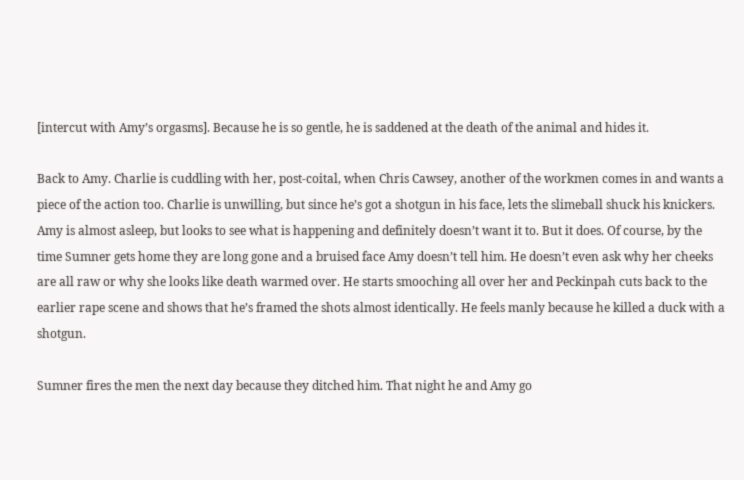[intercut with Amy’s orgasms]. Because he is so gentle, he is saddened at the death of the animal and hides it.

Back to Amy. Charlie is cuddling with her, post-coital, when Chris Cawsey, another of the workmen comes in and wants a piece of the action too. Charlie is unwilling, but since he’s got a shotgun in his face, lets the slimeball shuck his knickers. Amy is almost asleep, but looks to see what is happening and definitely doesn’t want it to. But it does. Of course, by the time Sumner gets home they are long gone and a bruised face Amy doesn’t tell him. He doesn’t even ask why her cheeks are all raw or why she looks like death warmed over. He starts smooching all over her and Peckinpah cuts back to the earlier rape scene and shows that he’s framed the shots almost identically. He feels manly because he killed a duck with a shotgun.

Sumner fires the men the next day because they ditched him. That night he and Amy go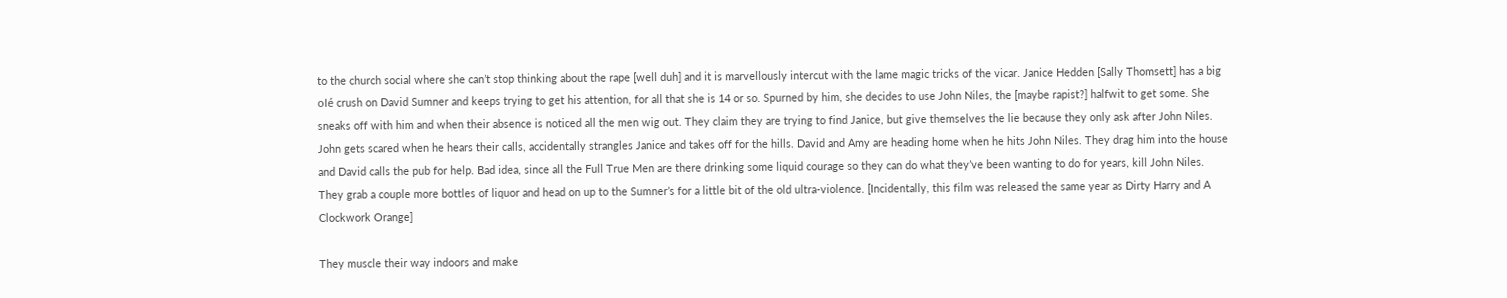to the church social where she can’t stop thinking about the rape [well duh] and it is marvellously intercut with the lame magic tricks of the vicar. Janice Hedden [Sally Thomsett] has a big olé crush on David Sumner and keeps trying to get his attention, for all that she is 14 or so. Spurned by him, she decides to use John Niles, the [maybe rapist?] halfwit to get some. She sneaks off with him and when their absence is noticed all the men wig out. They claim they are trying to find Janice, but give themselves the lie because they only ask after John Niles. John gets scared when he hears their calls, accidentally strangles Janice and takes off for the hills. David and Amy are heading home when he hits John Niles. They drag him into the house and David calls the pub for help. Bad idea, since all the Full True Men are there drinking some liquid courage so they can do what they’ve been wanting to do for years, kill John Niles. They grab a couple more bottles of liquor and head on up to the Sumner’s for a little bit of the old ultra-violence. [Incidentally, this film was released the same year as Dirty Harry and A Clockwork Orange]

They muscle their way indoors and make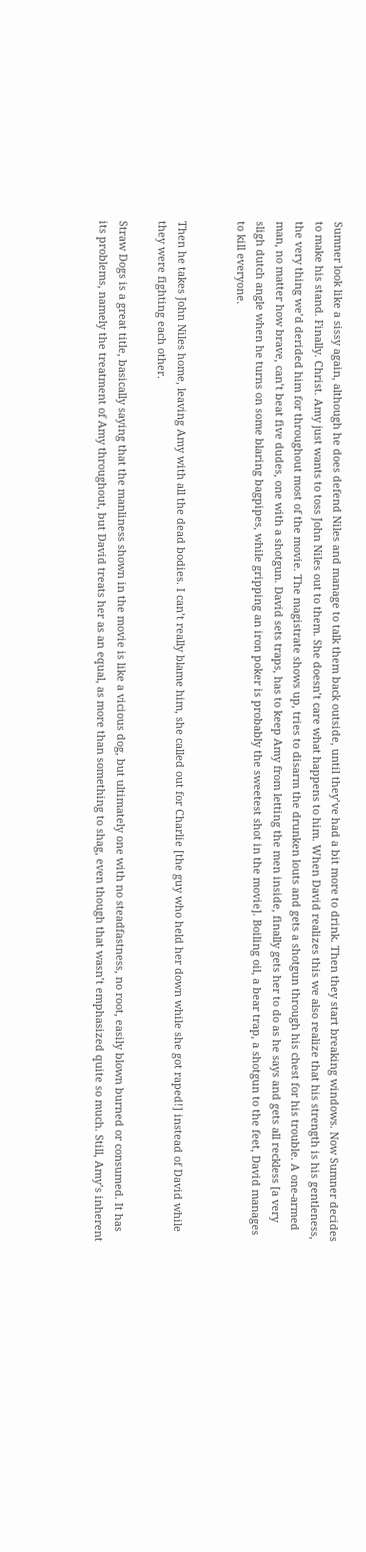Sumner look like a sissy again, although he does defend Niles and manage to talk them back outside, until they’ve had a bit more to drink. Then they start breaking windows. Now Sumner decides to make his stand. Finally. Christ. Amy just wants to toss John Niles out to them. She doesn’t care what happens to him. When David realizes this we also realize that his strength is his gentleness, the very thing we’d derided him for throughout most of the movie. The magistrate shows up, tries to disarm the drunken louts and gets a shotgun through his chest for his trouble. A one-armed man, no matter how brave, can’t beat five dudes, one with a shotgun. David sets traps, has to keep Amy from letting the men inside, finally gets her to do as he says and gets all reckless [a very sligh dutch angle when he turns on some blaring bagpipes, while gripping an iron poker is probably the sweetest shot in the movie]. Boiling oil, a bear trap, a shotgun to the feet, David manages to kill everyone.


Then he takes John Niles home, leaving Amy with all the dead bodies. I can’t really blame him, she called out for Charlie [the guy who held her down while she got raped!] instead of David while they were fighting each other.

Straw Dogs is a great title, basically saying that the manliness shown in the movie is like a vicious dog, but ultimately one with no steadfastness, no root, easily blown burned or consumed. It has its problems, namely the treatment of Amy throughout, but David treats her as an equal, as more than something to shag, even though that wasn’t emphasized quite so much. Still, Amy’s inherent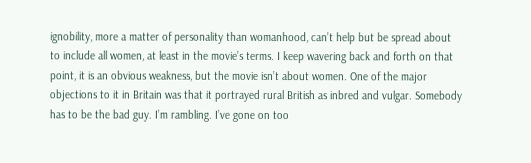ignobility, more a matter of personality than womanhood, can’t help but be spread about to include all women, at least in the movie’s terms. I keep wavering back and forth on that point, it is an obvious weakness, but the movie isn’t about women. One of the major objections to it in Britain was that it portrayed rural British as inbred and vulgar. Somebody has to be the bad guy. I’m rambling. I’ve gone on too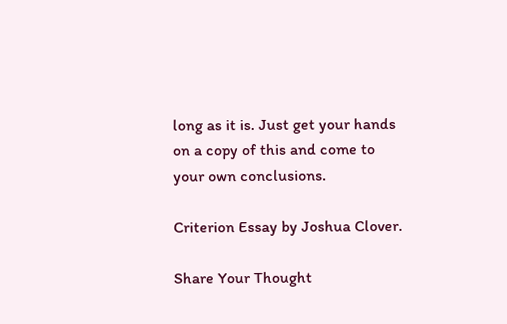long as it is. Just get your hands on a copy of this and come to your own conclusions.

Criterion Essay by Joshua Clover.

Share Your Thought